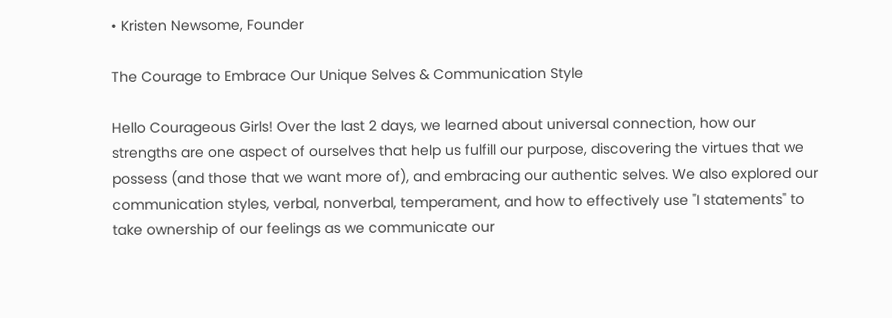• Kristen Newsome, Founder

The Courage to Embrace Our Unique Selves & Communication Style

Hello Courageous Girls! Over the last 2 days, we learned about universal connection, how our strengths are one aspect of ourselves that help us fulfill our purpose, discovering the virtues that we possess (and those that we want more of), and embracing our authentic selves. We also explored our communication styles, verbal, nonverbal, temperament, and how to effectively use "I statements" to take ownership of our feelings as we communicate our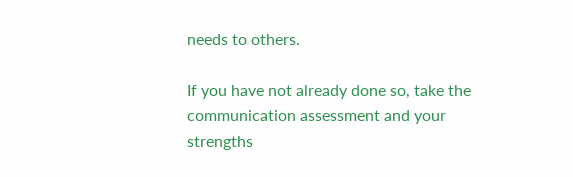needs to others.

If you have not already done so, take the communication assessment and your strengths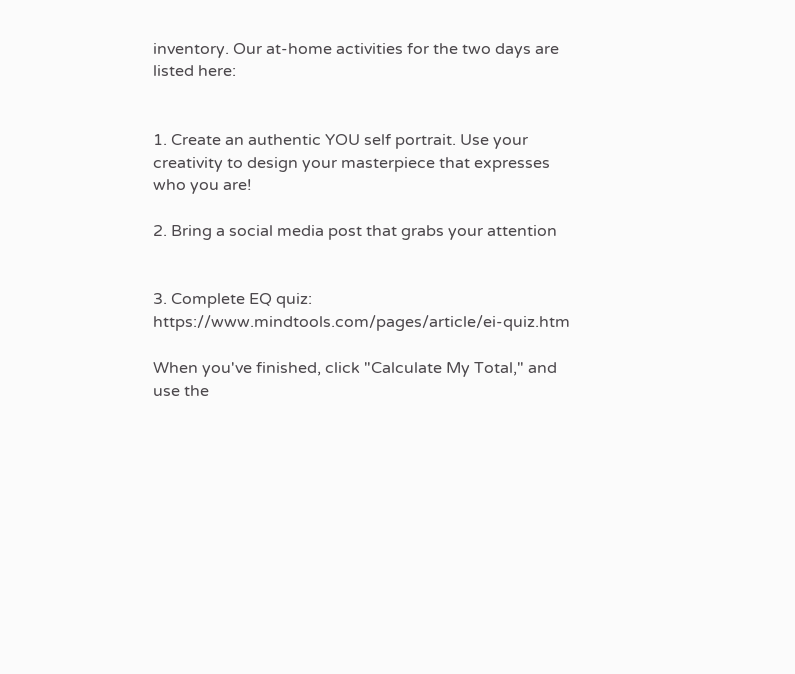inventory. Our at-home activities for the two days are listed here:


1. Create an authentic YOU self portrait. Use your creativity to design your masterpiece that expresses who you are!

2. Bring a social media post that grabs your attention


3. Complete EQ quiz: https://www.mindtools.com/pages/article/ei-quiz.htm

When you've finished, click "Calculate My Total," and use the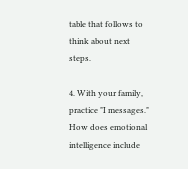table that follows to think about next steps.

4. With your family, practice "I messages." How does emotional intelligence include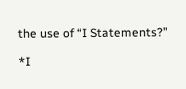the use of “I Statements?”

*I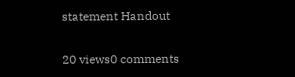statement Handout

20 views0 comments